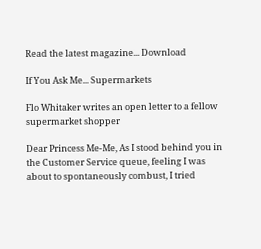Read the latest magazine... Download

If You Ask Me... Supermarkets

Flo Whitaker writes an open letter to a fellow supermarket shopper

Dear Princess Me-Me, As I stood behind you in the Customer Service queue, feeling I was about to spontaneously combust, I tried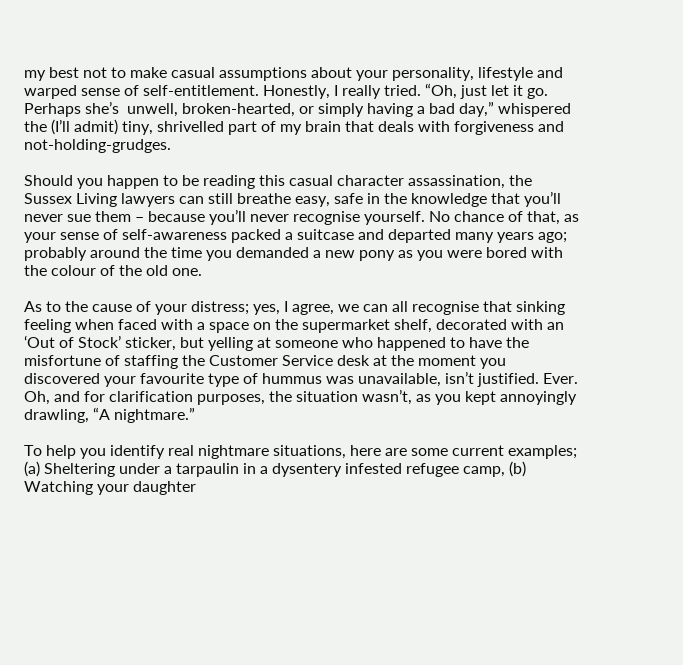my best not to make casual assumptions about your personality, lifestyle and warped sense of self-entitlement. Honestly, I really tried. “Oh, just let it go. Perhaps she’s  unwell, broken-hearted, or simply having a bad day,” whispered the (I’ll admit) tiny, shrivelled part of my brain that deals with forgiveness and not-holding-grudges.

Should you happen to be reading this casual character assassination, the Sussex Living lawyers can still breathe easy, safe in the knowledge that you’ll never sue them – because you’ll never recognise yourself. No chance of that, as your sense of self-awareness packed a suitcase and departed many years ago; probably around the time you demanded a new pony as you were bored with the colour of the old one.

As to the cause of your distress; yes, I agree, we can all recognise that sinking feeling when faced with a space on the supermarket shelf, decorated with an ‘Out of Stock’ sticker, but yelling at someone who happened to have the misfortune of staffing the Customer Service desk at the moment you discovered your favourite type of hummus was unavailable, isn’t justified. Ever. Oh, and for clarification purposes, the situation wasn’t, as you kept annoyingly drawling, “A nightmare.”

To help you identify real nightmare situations, here are some current examples; (a) Sheltering under a tarpaulin in a dysentery infested refugee camp, (b) Watching your daughter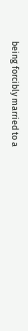being forcibly married to a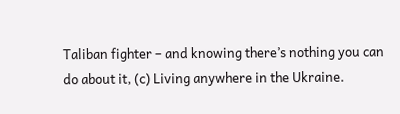Taliban fighter – and knowing there’s nothing you can do about it, (c) Living anywhere in the Ukraine.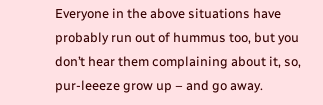Everyone in the above situations have probably run out of hummus too, but you don’t hear them complaining about it, so, pur-leeeze grow up – and go away.